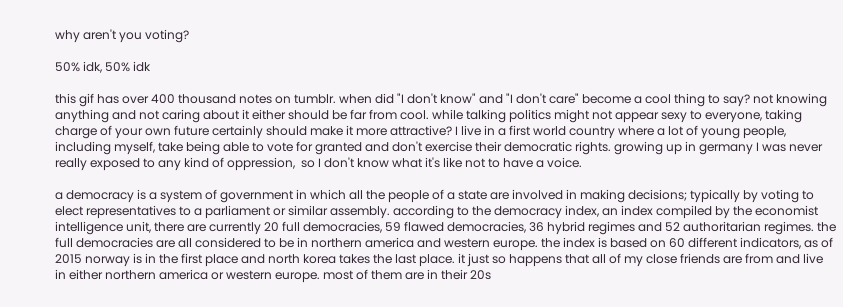why aren't you voting?

50% idk, 50% idk

this gif has over 400 thousand notes on tumblr. when did "I don't know" and "I don't care" become a cool thing to say? not knowing anything and not caring about it either should be far from cool. while talking politics might not appear sexy to everyone, taking charge of your own future certainly should make it more attractive? I live in a first world country where a lot of young people, including myself, take being able to vote for granted and don't exercise their democratic rights. growing up in germany I was never really exposed to any kind of oppression,  so I don't know what it's like not to have a voice.

a democracy is a system of government in which all the people of a state are involved in making decisions; typically by voting to elect representatives to a parliament or similar assembly. according to the democracy index, an index compiled by the economist intelligence unit, there are currently 20 full democracies, 59 flawed democracies, 36 hybrid regimes and 52 authoritarian regimes. the full democracies are all considered to be in northern america and western europe. the index is based on 60 different indicators, as of 2015 norway is in the first place and north korea takes the last place. it just so happens that all of my close friends are from and live in either northern america or western europe. most of them are in their 20s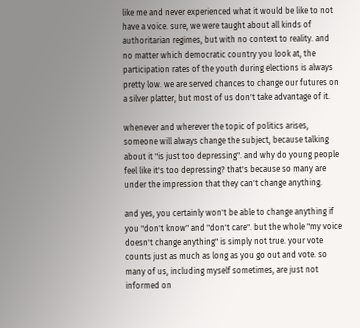like me and never experienced what it would be like to not have a voice. sure, we were taught about all kinds of authoritarian regimes, but with no context to reality. and no matter which democratic country you look at, the participation rates of the youth during elections is always pretty low. we are served chances to change our futures on a silver platter, but most of us don't take advantage of it.

whenever and wherever the topic of politics arises, someone will always change the subject, because talking about it "is just too depressing". and why do young people feel like it's too depressing? that's because so many are under the impression that they can't change anything.

and yes, you certainly won't be able to change anything if you "don't know" and "don't care". but the whole "my voice doesn't change anything" is simply not true. your vote counts just as much as long as you go out and vote. so many of us, including myself sometimes, are just not informed on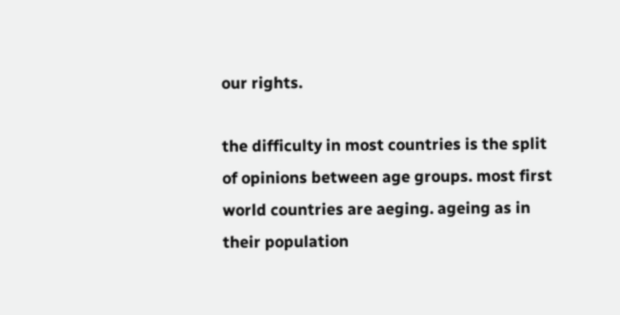our rights.

the difficulty in most countries is the split of opinions between age groups. most first world countries are aeging. ageing as in their population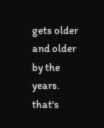gets older and older by the years. that's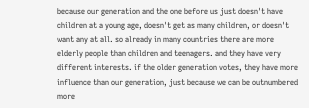because our generation and the one before us just doesn't have children at a young age, doesn't get as many children, or doesn't want any at all. so already in many countries there are more elderly people than children and teenagers. and they have very different interests. if the older generation votes, they have more influence than our generation, just because we can be outnumbered more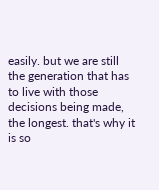easily. but we are still the generation that has to live with those decisions being made, the longest. that's why it is so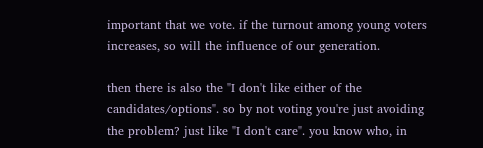important that we vote. if the turnout among young voters increases, so will the influence of our generation.

then there is also the "I don't like either of the candidates/options". so by not voting you're just avoiding the problem? just like "I don't care". you know who, in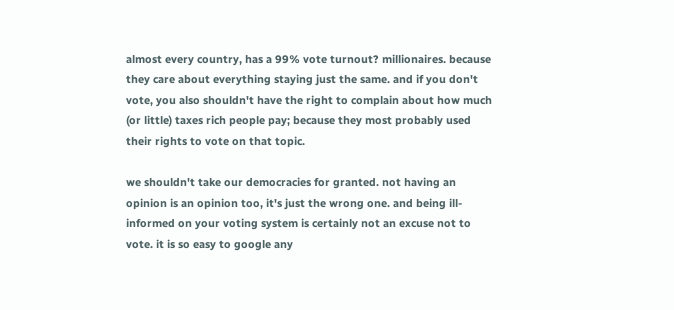almost every country, has a 99% vote turnout? millionaires. because they care about everything staying just the same. and if you don't vote, you also shouldn't have the right to complain about how much (or little) taxes rich people pay; because they most probably used their rights to vote on that topic.

we shouldn't take our democracies for granted. not having an opinion is an opinion too, it's just the wrong one. and being ill-informed on your voting system is certainly not an excuse not to vote. it is so easy to google any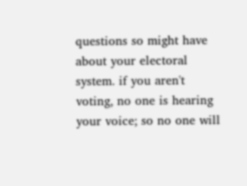questions so might have about your electoral system. if you aren't voting, no one is hearing your voice; so no one will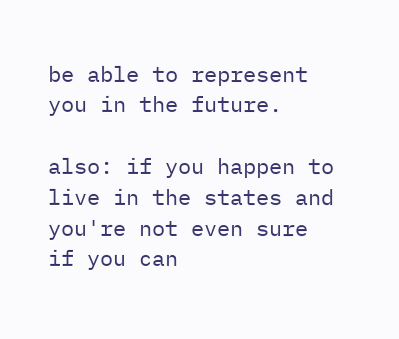be able to represent you in the future.

also: if you happen to live in the states and you're not even sure if you can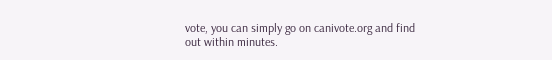vote, you can simply go on canivote.org and find out within minutes.